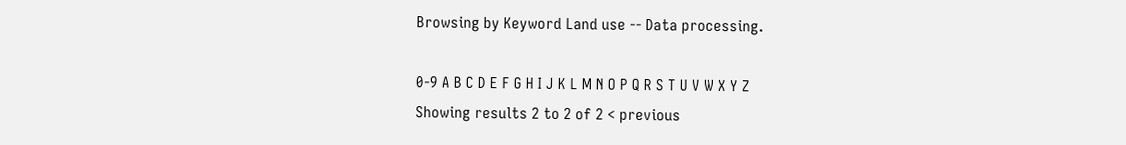Browsing by Keyword Land use -- Data processing.

0-9 A B C D E F G H I J K L M N O P Q R S T U V W X Y Z
Showing results 2 to 2 of 2 < previous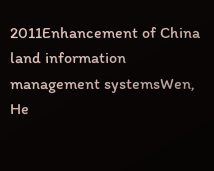2011Enhancement of China land information management systemsWen, He